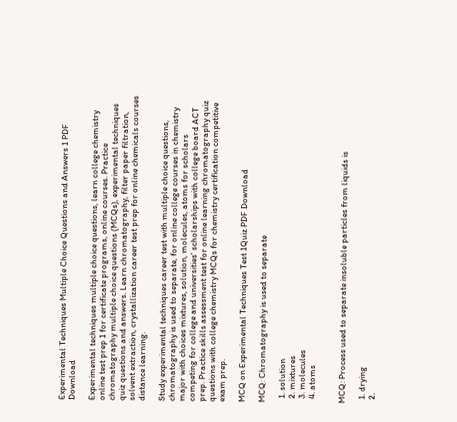Experimental Techniques Multiple Choice Questions and Answers 1 PDF Download

Experimental techniques multiple choice questions, learn college chemistry online test prep 1 for certificate programs, online courses. Practice chromatography multiple choice questions (MCQs), experimental techniques quiz questions and answers. Learn chromatography, filter paper filtration, solvent extraction, crystallization career test prep for online chemicals courses distance learning.

Study experimental techniques career test with multiple choice questions, chromatography is used to separate, for online college courses in chemistry major with choices mixtures, solution, molecules, atoms for scholars competing for college and universities' scholarships with college board ACT prep. Practice skills assessment test for online learning chromatography quiz questions with college chemistry MCQs for chemistry certification competitive exam prep.

MCQ on Experimental Techniques Test 1Quiz PDF Download

MCQ: Chromatography is used to separate

  1. solution
  2. mixtures
  3. molecules
  4. atoms


MCQ: Process used to separate insoluble particles from liquids is

  1. drying
  2.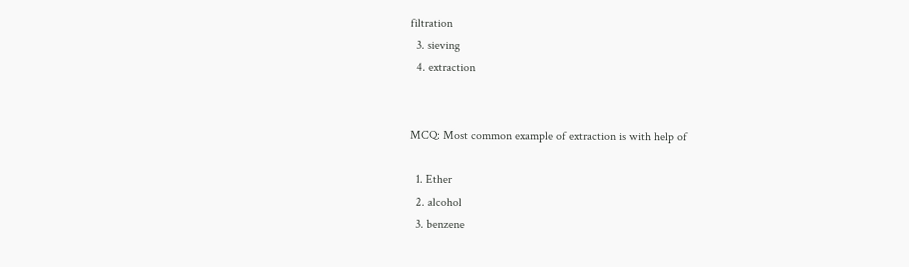filtration
  3. sieving
  4. extraction


MCQ: Most common example of extraction is with help of

  1. Ether
  2. alcohol
  3. benzene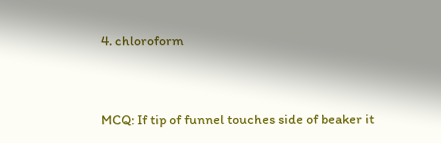4. chloroform


MCQ: If tip of funnel touches side of beaker it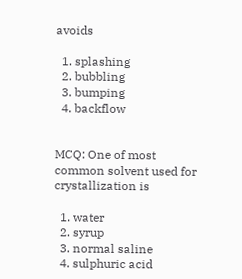avoids

  1. splashing
  2. bubbling
  3. bumping
  4. backflow


MCQ: One of most common solvent used for crystallization is

  1. water
  2. syrup
  3. normal saline
  4. sulphuric acid